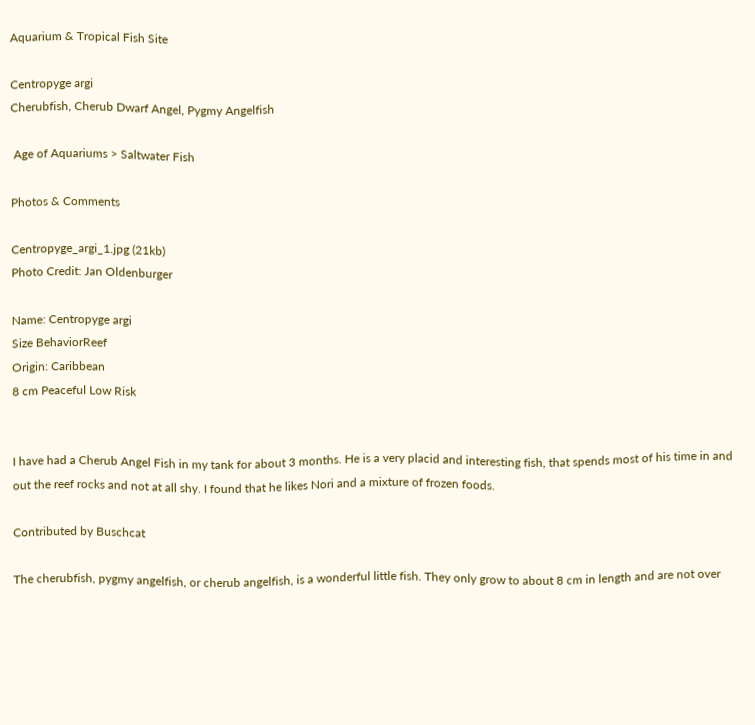Aquarium & Tropical Fish Site

Centropyge argi
Cherubfish, Cherub Dwarf Angel, Pygmy Angelfish

 Age of Aquariums > Saltwater Fish

Photos & Comments

Centropyge_argi_1.jpg (21kb)
Photo Credit: Jan Oldenburger

Name: Centropyge argi
Size BehaviorReef
Origin: Caribbean
8 cm Peaceful Low Risk


I have had a Cherub Angel Fish in my tank for about 3 months. He is a very placid and interesting fish, that spends most of his time in and out the reef rocks and not at all shy. I found that he likes Nori and a mixture of frozen foods.

Contributed by Buschcat

The cherubfish, pygmy angelfish, or cherub angelfish, is a wonderful little fish. They only grow to about 8 cm in length and are not over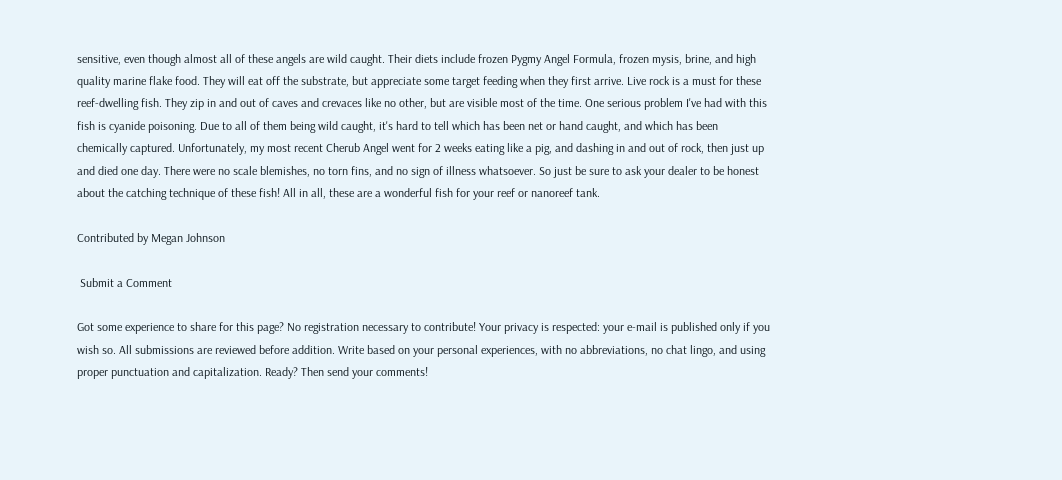sensitive, even though almost all of these angels are wild caught. Their diets include frozen Pygmy Angel Formula, frozen mysis, brine, and high quality marine flake food. They will eat off the substrate, but appreciate some target feeding when they first arrive. Live rock is a must for these reef-dwelling fish. They zip in and out of caves and crevaces like no other, but are visible most of the time. One serious problem I've had with this fish is cyanide poisoning. Due to all of them being wild caught, it's hard to tell which has been net or hand caught, and which has been chemically captured. Unfortunately, my most recent Cherub Angel went for 2 weeks eating like a pig, and dashing in and out of rock, then just up and died one day. There were no scale blemishes, no torn fins, and no sign of illness whatsoever. So just be sure to ask your dealer to be honest about the catching technique of these fish! All in all, these are a wonderful fish for your reef or nanoreef tank.

Contributed by Megan Johnson

 Submit a Comment

Got some experience to share for this page? No registration necessary to contribute! Your privacy is respected: your e-mail is published only if you wish so. All submissions are reviewed before addition. Write based on your personal experiences, with no abbreviations, no chat lingo, and using proper punctuation and capitalization. Ready? Then send your comments!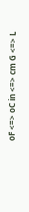oF <=> oC in <=> cm G <=> L